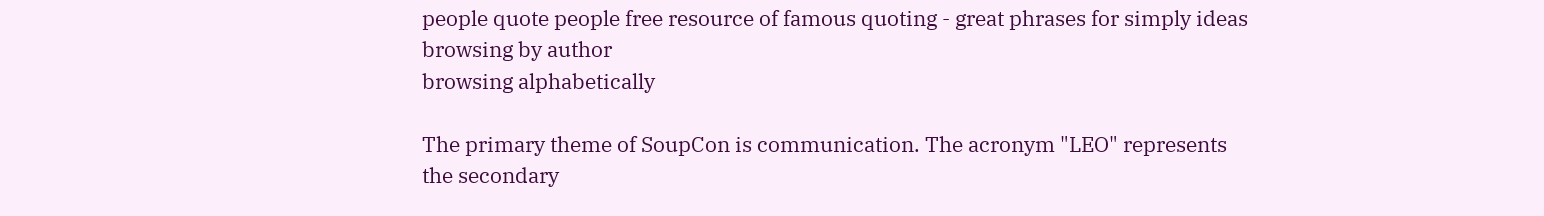people quote people free resource of famous quoting - great phrases for simply ideas
browsing by author
browsing alphabetically

The primary theme of SoupCon is communication. The acronym "LEO" represents the secondary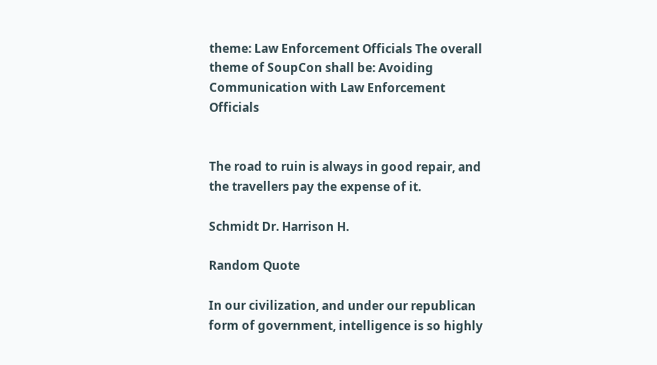theme: Law Enforcement Officials The overall theme of SoupCon shall be: Avoiding Communication with Law Enforcement Officials


The road to ruin is always in good repair, and the travellers pay the expense of it.

Schmidt Dr. Harrison H.

Random Quote

In our civilization, and under our republican form of government, intelligence is so highly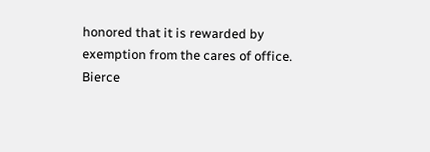honored that it is rewarded by exemption from the cares of office.
Bierce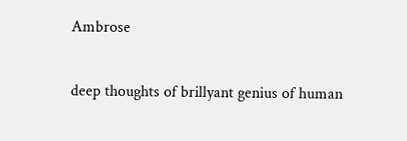Ambrose

deep thoughts of brillyant genius of human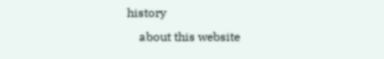history
    about this website